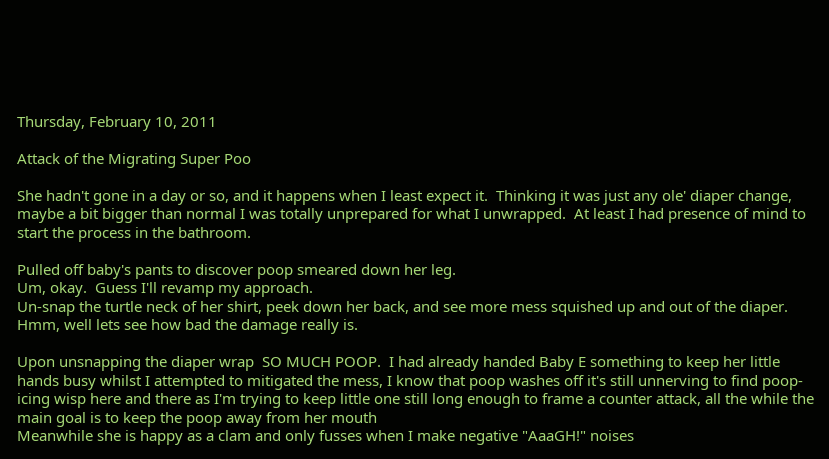Thursday, February 10, 2011

Attack of the Migrating Super Poo

She hadn't gone in a day or so, and it happens when I least expect it.  Thinking it was just any ole' diaper change, maybe a bit bigger than normal I was totally unprepared for what I unwrapped.  At least I had presence of mind to start the process in the bathroom.

Pulled off baby's pants to discover poop smeared down her leg.
Um, okay.  Guess I'll revamp my approach.
Un-snap the turtle neck of her shirt, peek down her back, and see more mess squished up and out of the diaper.
Hmm, well lets see how bad the damage really is.

Upon unsnapping the diaper wrap  SO MUCH POOP.  I had already handed Baby E something to keep her little hands busy whilst I attempted to mitigated the mess, I know that poop washes off it's still unnerving to find poop-icing wisp here and there as I'm trying to keep little one still long enough to frame a counter attack, all the while the main goal is to keep the poop away from her mouth
Meanwhile she is happy as a clam and only fusses when I make negative "AaaGH!" noises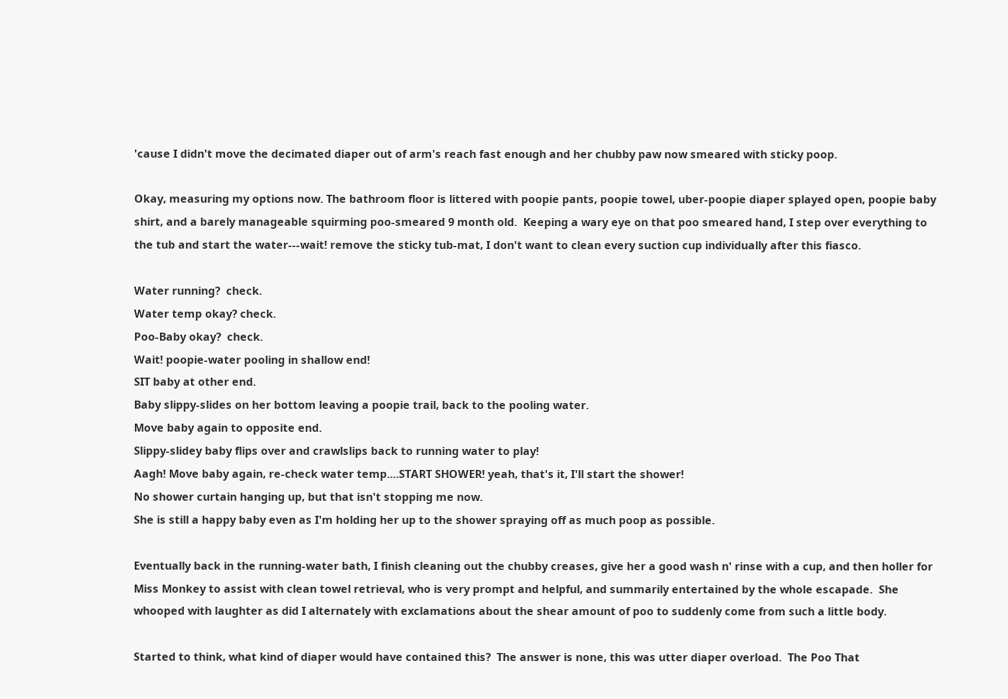'cause I didn't move the decimated diaper out of arm's reach fast enough and her chubby paw now smeared with sticky poop.

Okay, measuring my options now. The bathroom floor is littered with poopie pants, poopie towel, uber-poopie diaper splayed open, poopie baby shirt, and a barely manageable squirming poo-smeared 9 month old.  Keeping a wary eye on that poo smeared hand, I step over everything to the tub and start the water---wait! remove the sticky tub-mat, I don't want to clean every suction cup individually after this fiasco.

Water running?  check.
Water temp okay? check.
Poo-Baby okay?  check.
Wait! poopie-water pooling in shallow end!
SIT baby at other end.
Baby slippy-slides on her bottom leaving a poopie trail, back to the pooling water.
Move baby again to opposite end.
Slippy-slidey baby flips over and crawlslips back to running water to play!
Aagh! Move baby again, re-check water temp....START SHOWER! yeah, that's it, I'll start the shower!
No shower curtain hanging up, but that isn't stopping me now.
She is still a happy baby even as I'm holding her up to the shower spraying off as much poop as possible.

Eventually back in the running-water bath, I finish cleaning out the chubby creases, give her a good wash n' rinse with a cup, and then holler for Miss Monkey to assist with clean towel retrieval, who is very prompt and helpful, and summarily entertained by the whole escapade.  She whooped with laughter as did I alternately with exclamations about the shear amount of poo to suddenly come from such a little body.

Started to think, what kind of diaper would have contained this?  The answer is none, this was utter diaper overload.  The Poo That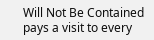Will Not Be Contained pays a visit to every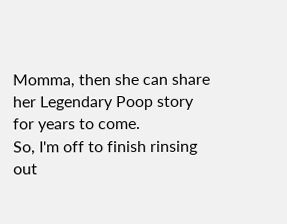Momma, then she can share her Legendary Poop story for years to come.
So, I'm off to finish rinsing out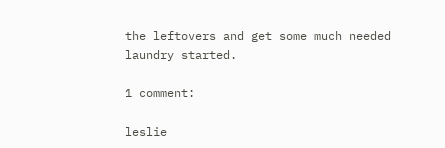the leftovers and get some much needed laundry started.

1 comment:

leslie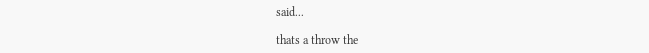said...

thats a throw the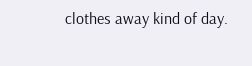clothes away kind of day.